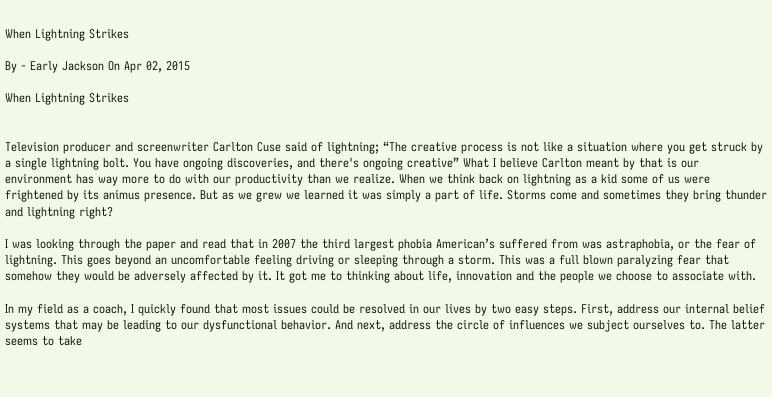When Lightning Strikes

By - Early Jackson On Apr 02, 2015

When Lightning Strikes


Television producer and screenwriter Carlton Cuse said of lightning; “The creative process is not like a situation where you get struck by a single lightning bolt. You have ongoing discoveries, and there's ongoing creative” What I believe Carlton meant by that is our environment has way more to do with our productivity than we realize. When we think back on lightning as a kid some of us were frightened by its animus presence. But as we grew we learned it was simply a part of life. Storms come and sometimes they bring thunder and lightning right?

I was looking through the paper and read that in 2007 the third largest phobia American’s suffered from was astraphobia, or the fear of lightning. This goes beyond an uncomfortable feeling driving or sleeping through a storm. This was a full blown paralyzing fear that somehow they would be adversely affected by it. It got me to thinking about life, innovation and the people we choose to associate with.

In my field as a coach, I quickly found that most issues could be resolved in our lives by two easy steps. First, address our internal belief systems that may be leading to our dysfunctional behavior. And next, address the circle of influences we subject ourselves to. The latter seems to take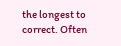the longest to correct. Often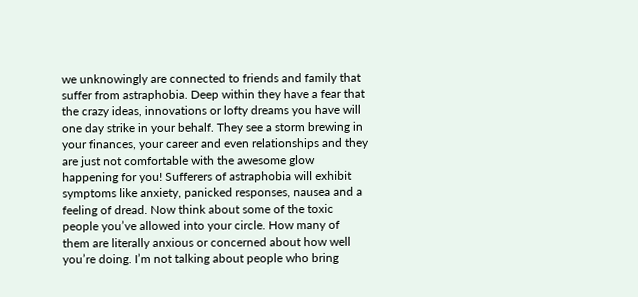we unknowingly are connected to friends and family that suffer from astraphobia. Deep within they have a fear that the crazy ideas, innovations or lofty dreams you have will one day strike in your behalf. They see a storm brewing in your finances, your career and even relationships and they are just not comfortable with the awesome glow happening for you! Sufferers of astraphobia will exhibit symptoms like anxiety, panicked responses, nausea and a feeling of dread. Now think about some of the toxic people you’ve allowed into your circle. How many of them are literally anxious or concerned about how well you’re doing. I’m not talking about people who bring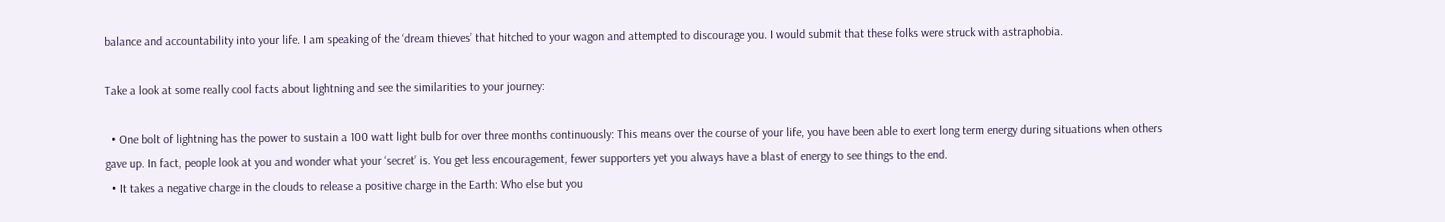balance and accountability into your life. I am speaking of the ‘dream thieves’ that hitched to your wagon and attempted to discourage you. I would submit that these folks were struck with astraphobia.

Take a look at some really cool facts about lightning and see the similarities to your journey:

  • One bolt of lightning has the power to sustain a 100 watt light bulb for over three months continuously: This means over the course of your life, you have been able to exert long term energy during situations when others gave up. In fact, people look at you and wonder what your ‘secret’ is. You get less encouragement, fewer supporters yet you always have a blast of energy to see things to the end.
  • It takes a negative charge in the clouds to release a positive charge in the Earth: Who else but you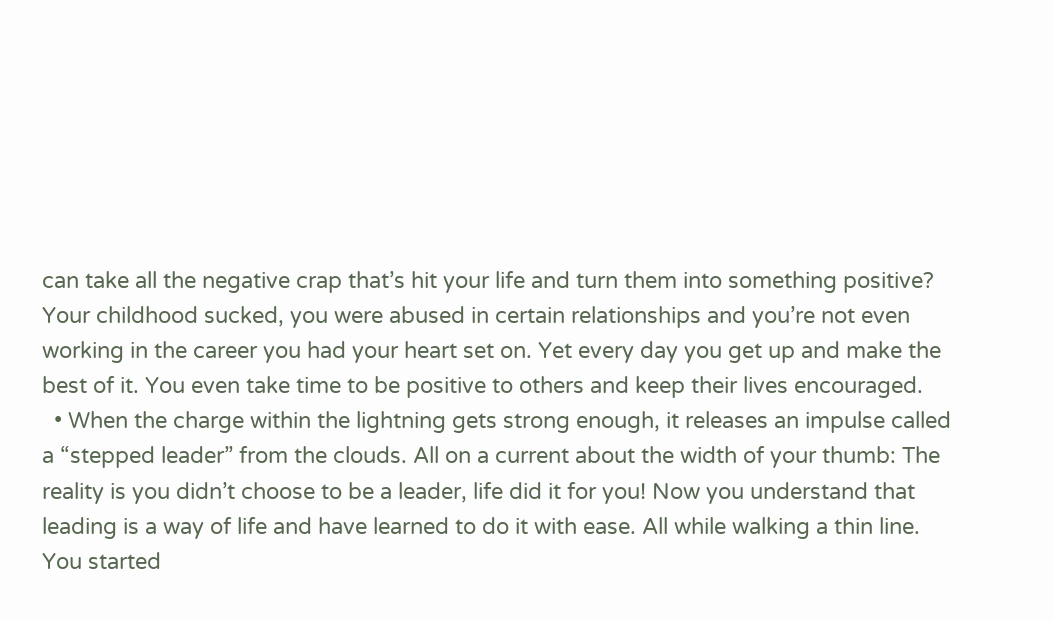can take all the negative crap that’s hit your life and turn them into something positive? Your childhood sucked, you were abused in certain relationships and you’re not even working in the career you had your heart set on. Yet every day you get up and make the best of it. You even take time to be positive to others and keep their lives encouraged.
  • When the charge within the lightning gets strong enough, it releases an impulse called a “stepped leader” from the clouds. All on a current about the width of your thumb: The reality is you didn’t choose to be a leader, life did it for you! Now you understand that leading is a way of life and have learned to do it with ease. All while walking a thin line. You started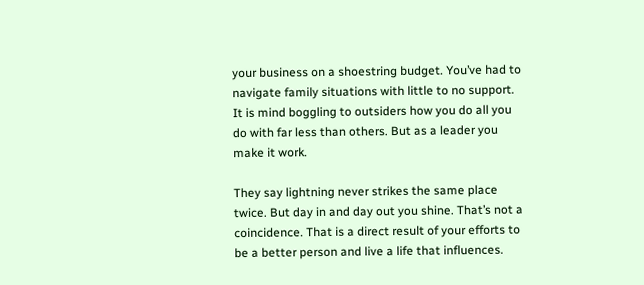your business on a shoestring budget. You’ve had to navigate family situations with little to no support. It is mind boggling to outsiders how you do all you do with far less than others. But as a leader you make it work.

They say lightning never strikes the same place twice. But day in and day out you shine. That’s not a coincidence. That is a direct result of your efforts to be a better person and live a life that influences.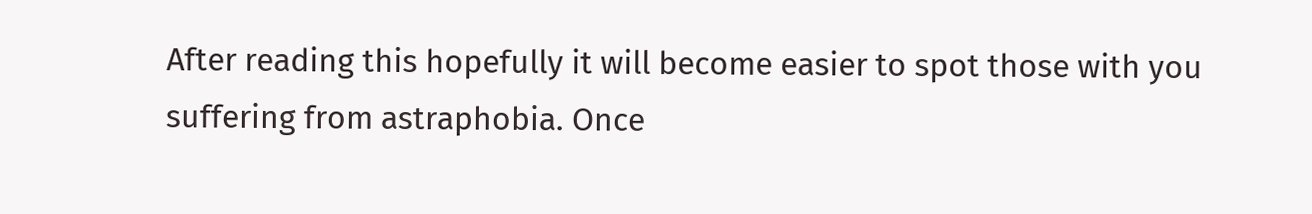After reading this hopefully it will become easier to spot those with you suffering from astraphobia. Once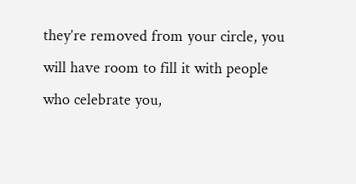they’re removed from your circle, you will have room to fill it with people who celebrate you,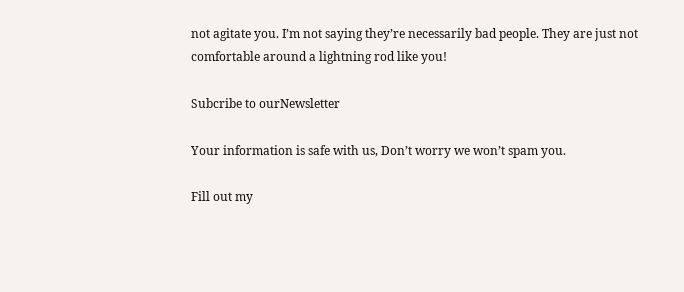not agitate you. I’m not saying they’re necessarily bad people. They are just not comfortable around a lightning rod like you!

Subcribe to ourNewsletter

Your information is safe with us, Don’t worry we won’t spam you.

Fill out my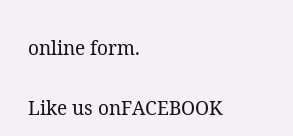online form.

Like us onFACEBOOK